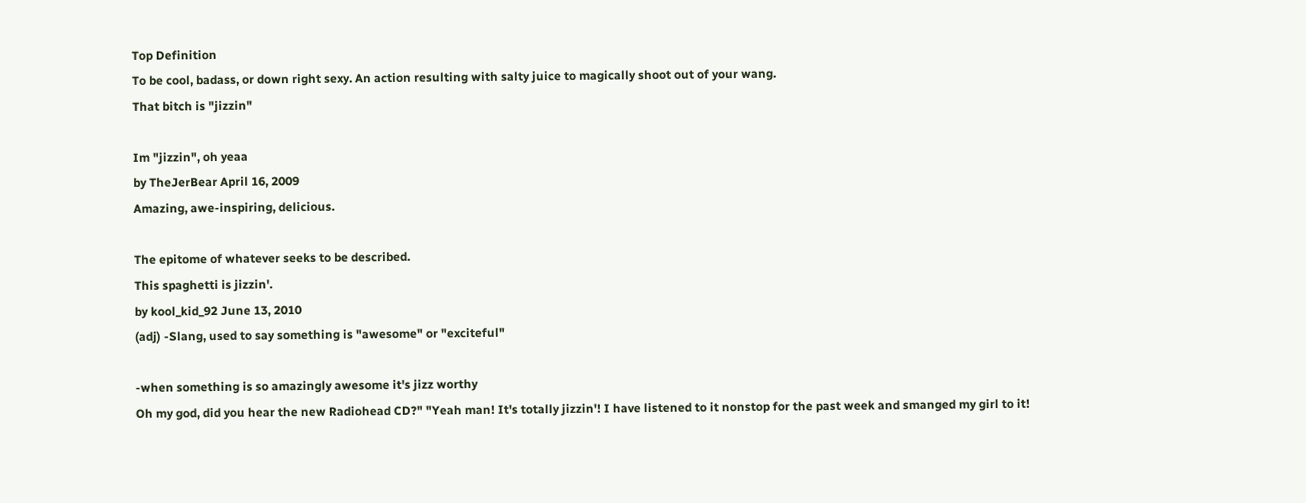Top Definition
To be cool, badass, or down right sexy. An action resulting with salty juice to magically shoot out of your wang.
That bitch is "jizzin"

Im "jizzin", oh yeaa
by TheJerBear April 16, 2009
Amazing, awe-inspiring, delicious.

The epitome of whatever seeks to be described.
This spaghetti is jizzin'.
by kool_kid_92 June 13, 2010
(adj) -Slang, used to say something is "awesome" or "exciteful"

-when something is so amazingly awesome it's jizz worthy
Oh my god, did you hear the new Radiohead CD?" "Yeah man! It's totally jizzin'! I have listened to it nonstop for the past week and smanged my girl to it!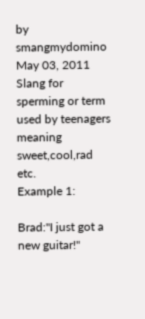by smangmydomino May 03, 2011
Slang for sperming or term used by teenagers meaning sweet,cool,rad etc.
Example 1:

Brad:"I just got a new guitar!"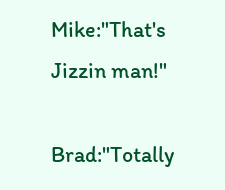Mike:"That's Jizzin man!"

Brad:"Totally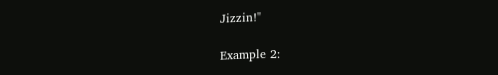Jizzin!"

Example 2: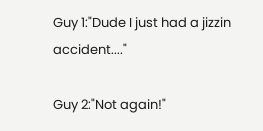Guy 1:"Dude I just had a jizzin accident...."

Guy 2:"Not again!"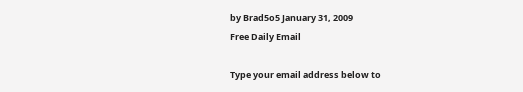by Brad5o5 January 31, 2009
Free Daily Email

Type your email address below to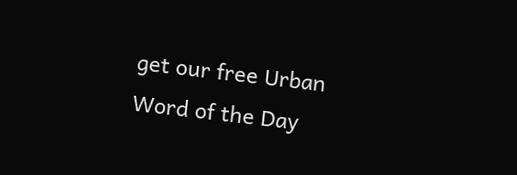get our free Urban Word of the Day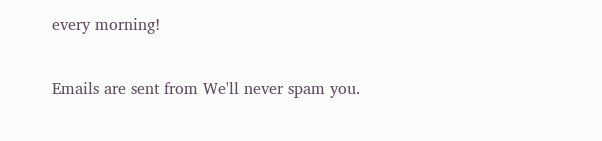every morning!

Emails are sent from We'll never spam you.